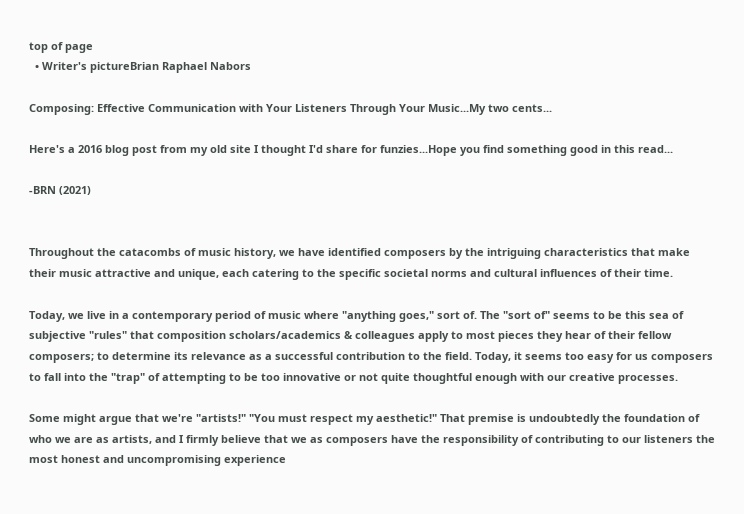top of page
  • Writer's pictureBrian Raphael Nabors

Composing: Effective Communication with Your Listeners Through Your Music...My two cents...

Here's a 2016 blog post from my old site I thought I'd share for funzies...Hope you find something good in this read...

-BRN (2021)


Throughout the catacombs of music history, we have identified composers by the intriguing characteristics that make their music attractive and unique, each catering to the specific societal norms and cultural influences of their time.

Today, we live in a contemporary period of music where "anything goes," sort of. The "sort of" seems to be this sea of subjective "rules" that composition scholars/academics & colleagues apply to most pieces they hear of their fellow composers; to determine its relevance as a successful contribution to the field. Today, it seems too easy for us composers to fall into the "trap" of attempting to be too innovative or not quite thoughtful enough with our creative processes.

Some might argue that we're "artists!" "You must respect my aesthetic!" That premise is undoubtedly the foundation of who we are as artists, and I firmly believe that we as composers have the responsibility of contributing to our listeners the most honest and uncompromising experience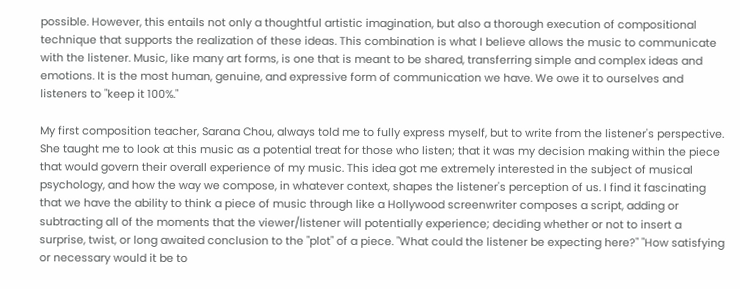possible. However, this entails not only a thoughtful artistic imagination, but also a thorough execution of compositional technique that supports the realization of these ideas. This combination is what I believe allows the music to communicate with the listener. Music, like many art forms, is one that is meant to be shared, transferring simple and complex ideas and emotions. It is the most human, genuine, and expressive form of communication we have. We owe it to ourselves and listeners to "keep it 100%."

My first composition teacher, Sarana Chou, always told me to fully express myself, but to write from the listener's perspective. She taught me to look at this music as a potential treat for those who listen; that it was my decision making within the piece that would govern their overall experience of my music. This idea got me extremely interested in the subject of musical psychology, and how the way we compose, in whatever context, shapes the listener's perception of us. I find it fascinating that we have the ability to think a piece of music through like a Hollywood screenwriter composes a script, adding or subtracting all of the moments that the viewer/listener will potentially experience; deciding whether or not to insert a surprise, twist, or long awaited conclusion to the "plot" of a piece. "What could the listener be expecting here?" "How satisfying or necessary would it be to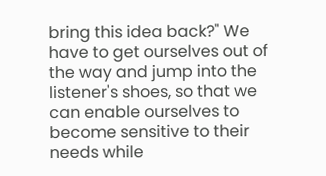bring this idea back?" We have to get ourselves out of the way and jump into the listener's shoes, so that we can enable ourselves to become sensitive to their needs while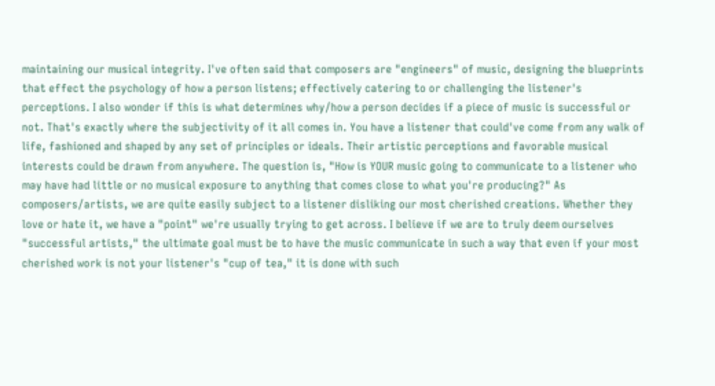maintaining our musical integrity. I've often said that composers are "engineers" of music, designing the blueprints that effect the psychology of how a person listens; effectively catering to or challenging the listener's perceptions. I also wonder if this is what determines why/how a person decides if a piece of music is successful or not. That's exactly where the subjectivity of it all comes in. You have a listener that could've come from any walk of life, fashioned and shaped by any set of principles or ideals. Their artistic perceptions and favorable musical interests could be drawn from anywhere. The question is, "How is YOUR music going to communicate to a listener who may have had little or no musical exposure to anything that comes close to what you're producing?" As composers/artists, we are quite easily subject to a listener disliking our most cherished creations. Whether they love or hate it, we have a "point" we're usually trying to get across. I believe if we are to truly deem ourselves "successful artists," the ultimate goal must be to have the music communicate in such a way that even if your most cherished work is not your listener's "cup of tea," it is done with such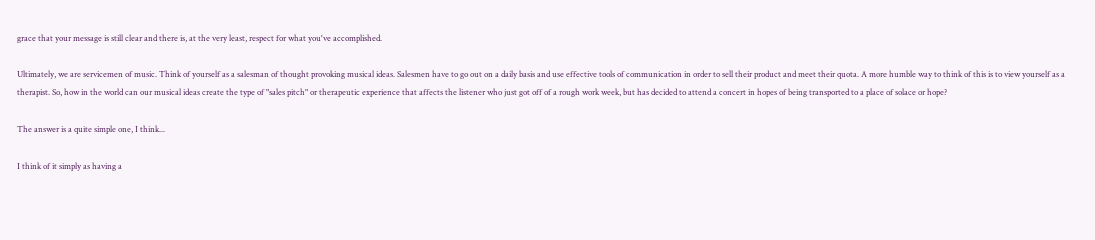grace that your message is still clear and there is, at the very least, respect for what you've accomplished.

Ultimately, we are servicemen of music. Think of yourself as a salesman of thought provoking musical ideas. Salesmen have to go out on a daily basis and use effective tools of communication in order to sell their product and meet their quota. A more humble way to think of this is to view yourself as a therapist. So, how in the world can our musical ideas create the type of "sales pitch" or therapeutic experience that affects the listener who just got off of a rough work week, but has decided to attend a concert in hopes of being transported to a place of solace or hope?

The answer is a quite simple one, I think...

I think of it simply as having a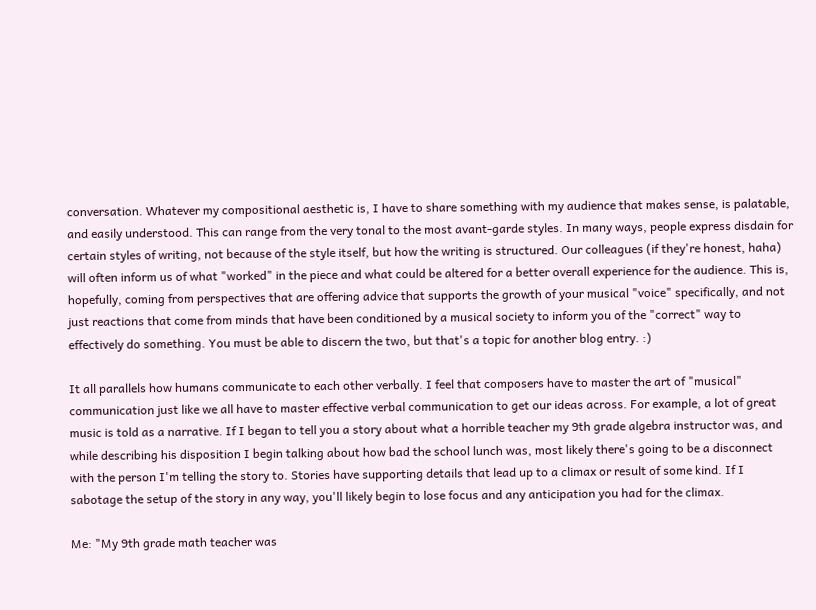conversation. Whatever my compositional aesthetic is, I have to share something with my audience that makes sense, is palatable, and easily understood. This can range from the very tonal to the most avant-garde styles. In many ways, people express disdain for certain styles of writing, not because of the style itself, but how the writing is structured. Our colleagues (if they're honest, haha) will often inform us of what "worked" in the piece and what could be altered for a better overall experience for the audience. This is, hopefully, coming from perspectives that are offering advice that supports the growth of your musical "voice" specifically, and not just reactions that come from minds that have been conditioned by a musical society to inform you of the "correct" way to effectively do something. You must be able to discern the two, but that's a topic for another blog entry. :)

It all parallels how humans communicate to each other verbally. I feel that composers have to master the art of "musical" communication just like we all have to master effective verbal communication to get our ideas across. For example, a lot of great music is told as a narrative. If I began to tell you a story about what a horrible teacher my 9th grade algebra instructor was, and while describing his disposition I begin talking about how bad the school lunch was, most likely there's going to be a disconnect with the person I'm telling the story to. Stories have supporting details that lead up to a climax or result of some kind. If I sabotage the setup of the story in any way, you'll likely begin to lose focus and any anticipation you had for the climax.

Me: "My 9th grade math teacher was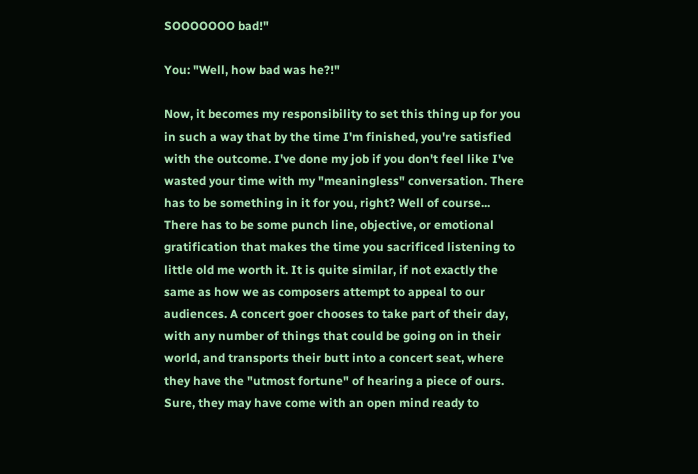SOOOOOOO bad!"

You: "Well, how bad was he?!"

Now, it becomes my responsibility to set this thing up for you in such a way that by the time I'm finished, you're satisfied with the outcome. I've done my job if you don't feel like I've wasted your time with my "meaningless" conversation. There has to be something in it for you, right? Well of course... There has to be some punch line, objective, or emotional gratification that makes the time you sacrificed listening to little old me worth it. It is quite similar, if not exactly the same as how we as composers attempt to appeal to our audiences. A concert goer chooses to take part of their day, with any number of things that could be going on in their world, and transports their butt into a concert seat, where they have the "utmost fortune" of hearing a piece of ours. Sure, they may have come with an open mind ready to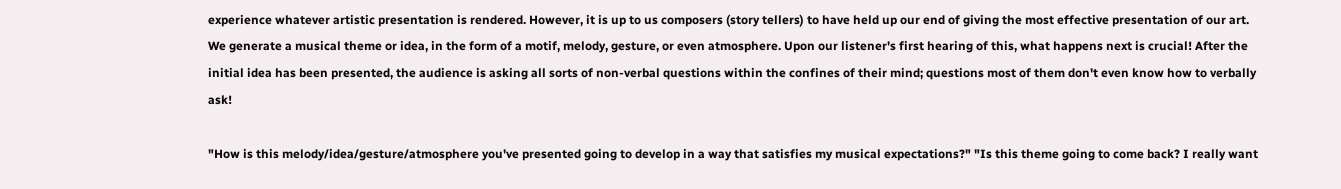experience whatever artistic presentation is rendered. However, it is up to us composers (story tellers) to have held up our end of giving the most effective presentation of our art. We generate a musical theme or idea, in the form of a motif, melody, gesture, or even atmosphere. Upon our listener's first hearing of this, what happens next is crucial! After the initial idea has been presented, the audience is asking all sorts of non-verbal questions within the confines of their mind; questions most of them don't even know how to verbally ask!

"How is this melody/idea/gesture/atmosphere you've presented going to develop in a way that satisfies my musical expectations?" "Is this theme going to come back? I really want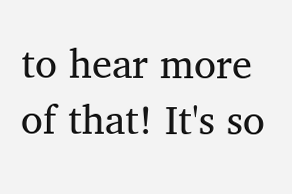to hear more of that! It's so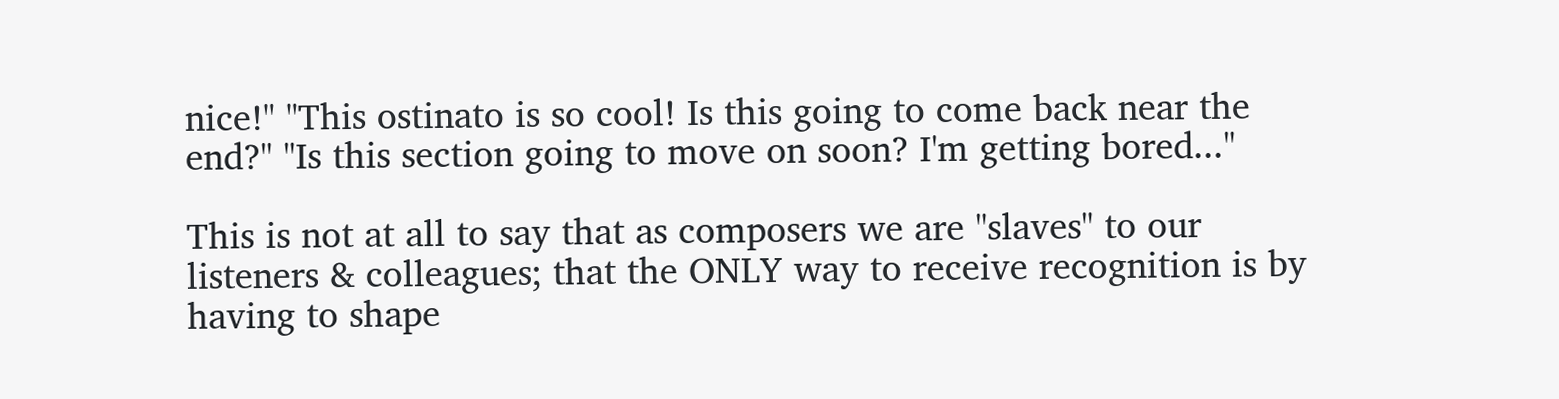nice!" "This ostinato is so cool! Is this going to come back near the end?" "Is this section going to move on soon? I'm getting bored..."

This is not at all to say that as composers we are "slaves" to our listeners & colleagues; that the ONLY way to receive recognition is by having to shape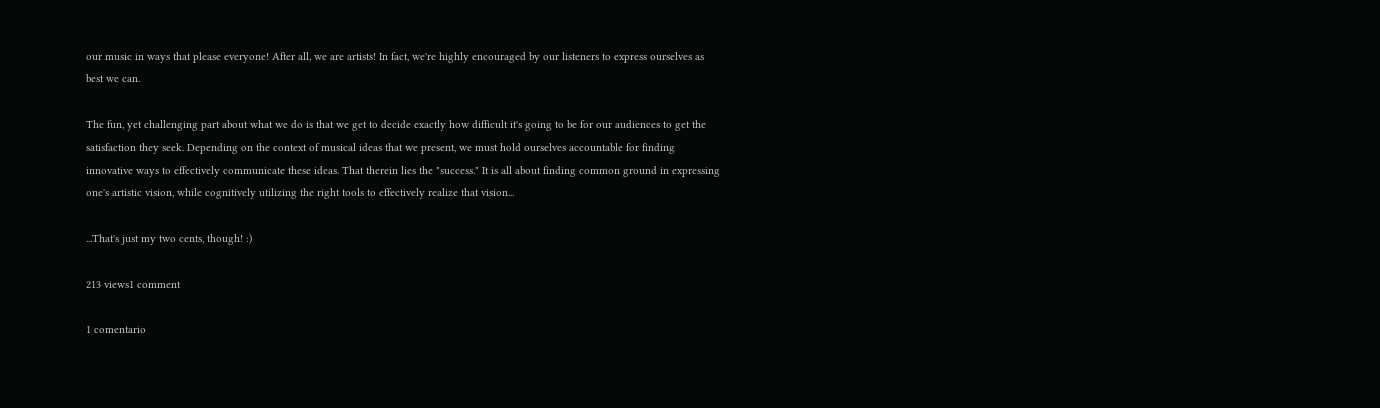our music in ways that please everyone! After all, we are artists! In fact, we're highly encouraged by our listeners to express ourselves as best we can.

The fun, yet challenging part about what we do is that we get to decide exactly how difficult it's going to be for our audiences to get the satisfaction they seek. Depending on the context of musical ideas that we present, we must hold ourselves accountable for finding innovative ways to effectively communicate these ideas. That therein lies the "success." It is all about finding common ground in expressing one's artistic vision, while cognitively utilizing the right tools to effectively realize that vision...

...That's just my two cents, though! :)

213 views1 comment

1 comentario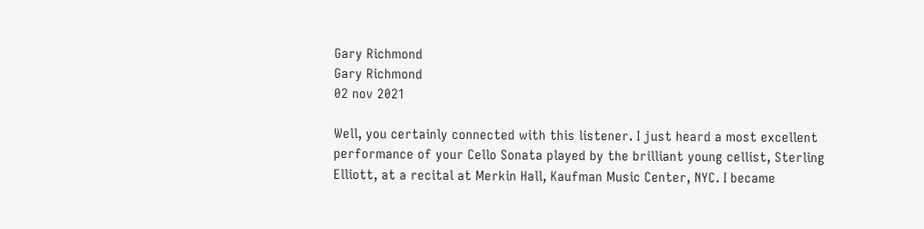Gary Richmond
Gary Richmond
02 nov 2021

Well, you certainly connected with this listener. I just heard a most excellent performance of your Cello Sonata played by the brilliant young cellist, Sterling Elliott, at a recital at Merkin Hall, Kaufman Music Center, NYC. I became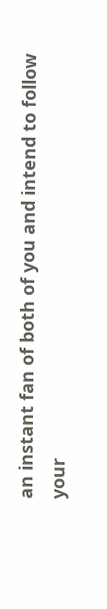an instant fan of both of you and intend to follow your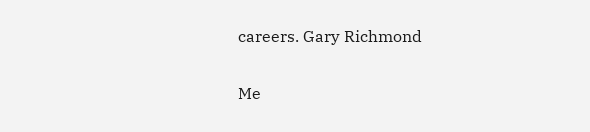careers. Gary Richmond

Me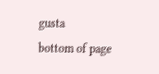gusta
bottom of page